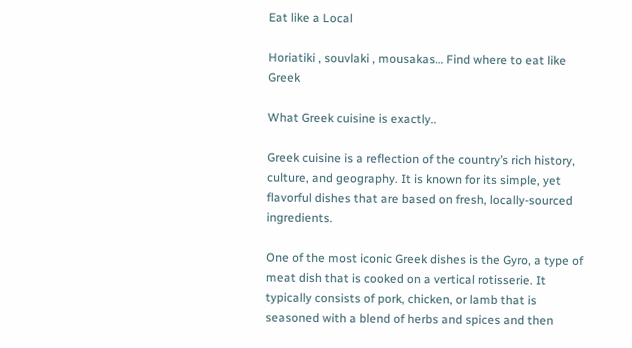Eat like a Local

Horiatiki , souvlaki , mousakas… Find where to eat like Greek

What Greek cuisine is exactly..

Greek cuisine is a reflection of the country’s rich history, culture, and geography. It is known for its simple, yet flavorful dishes that are based on fresh, locally-sourced ingredients.

One of the most iconic Greek dishes is the Gyro, a type of meat dish that is cooked on a vertical rotisserie. It typically consists of pork, chicken, or lamb that is seasoned with a blend of herbs and spices and then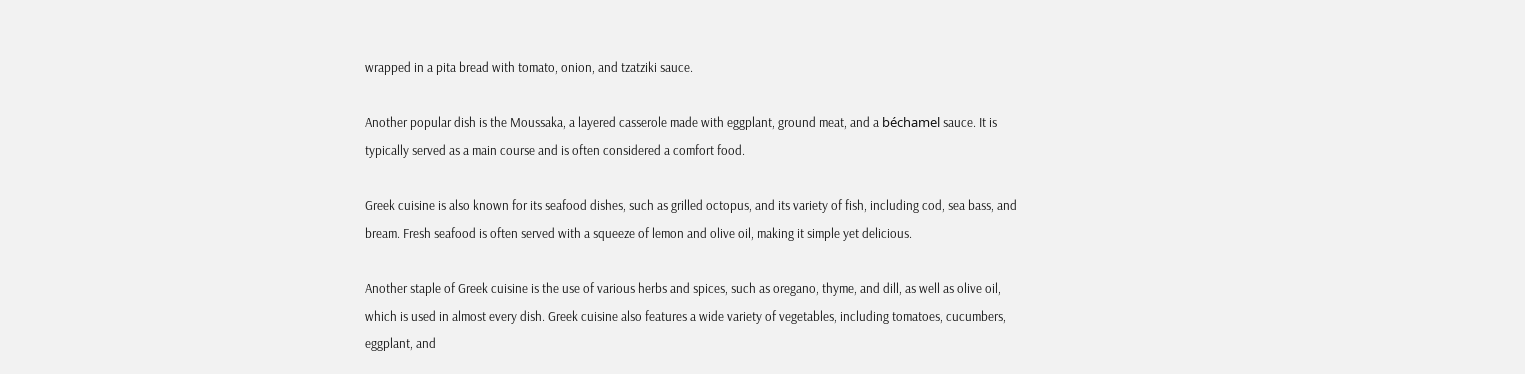wrapped in a pita bread with tomato, onion, and tzatziki sauce.

Another popular dish is the Moussaka, a layered casserole made with eggplant, ground meat, and a béchamel sauce. It is typically served as a main course and is often considered a comfort food.

Greek cuisine is also known for its seafood dishes, such as grilled octopus, and its variety of fish, including cod, sea bass, and bream. Fresh seafood is often served with a squeeze of lemon and olive oil, making it simple yet delicious.

Another staple of Greek cuisine is the use of various herbs and spices, such as oregano, thyme, and dill, as well as olive oil, which is used in almost every dish. Greek cuisine also features a wide variety of vegetables, including tomatoes, cucumbers, eggplant, and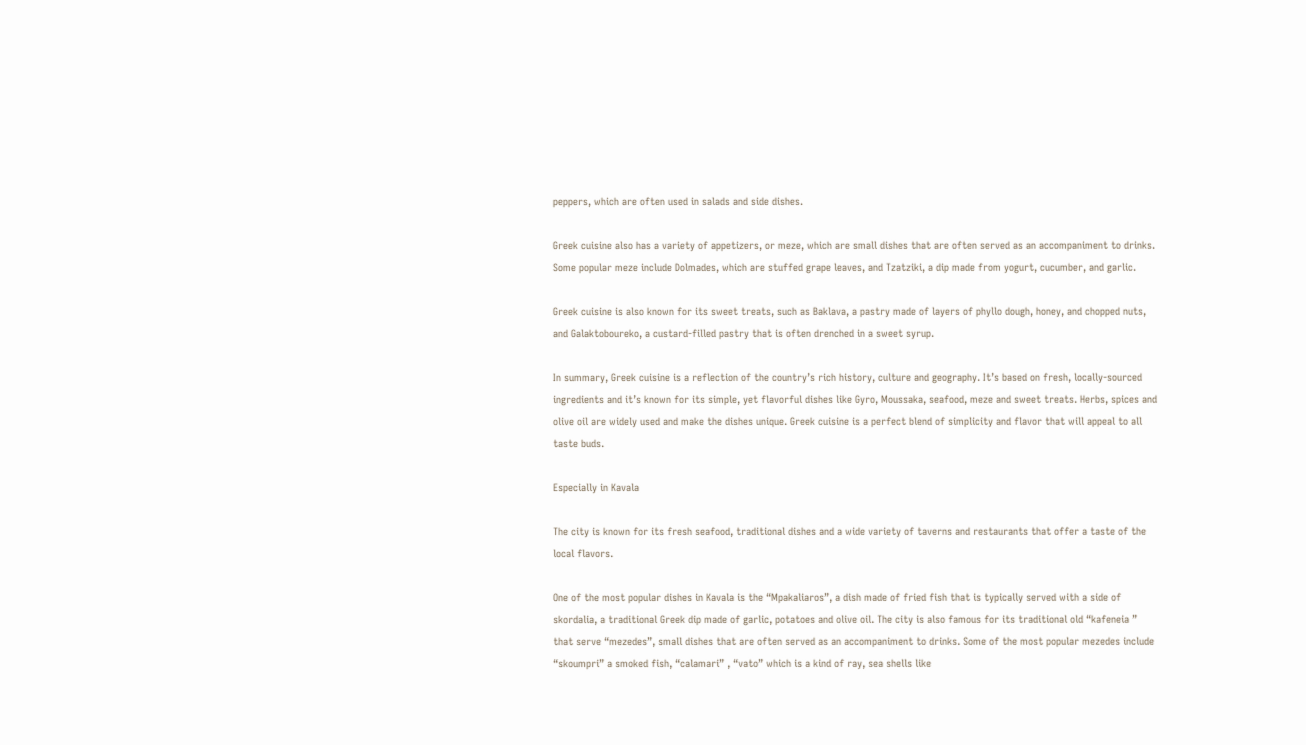peppers, which are often used in salads and side dishes.

Greek cuisine also has a variety of appetizers, or meze, which are small dishes that are often served as an accompaniment to drinks. Some popular meze include Dolmades, which are stuffed grape leaves, and Tzatziki, a dip made from yogurt, cucumber, and garlic.

Greek cuisine is also known for its sweet treats, such as Baklava, a pastry made of layers of phyllo dough, honey, and chopped nuts, and Galaktoboureko, a custard-filled pastry that is often drenched in a sweet syrup.

In summary, Greek cuisine is a reflection of the country’s rich history, culture and geography. It’s based on fresh, locally-sourced ingredients and it’s known for its simple, yet flavorful dishes like Gyro, Moussaka, seafood, meze and sweet treats. Herbs, spices and olive oil are widely used and make the dishes unique. Greek cuisine is a perfect blend of simplicity and flavor that will appeal to all taste buds.

Especially in Kavala

The city is known for its fresh seafood, traditional dishes and a wide variety of taverns and restaurants that offer a taste of the local flavors.

One of the most popular dishes in Kavala is the “Mpakaliaros”, a dish made of fried fish that is typically served with a side of skordalia, a traditional Greek dip made of garlic, potatoes and olive oil. The city is also famous for its traditional old “kafeneia ” that serve “mezedes”, small dishes that are often served as an accompaniment to drinks. Some of the most popular mezedes include “skoumpri” a smoked fish, “calamari” , “vato” which is a kind of ray, sea shells like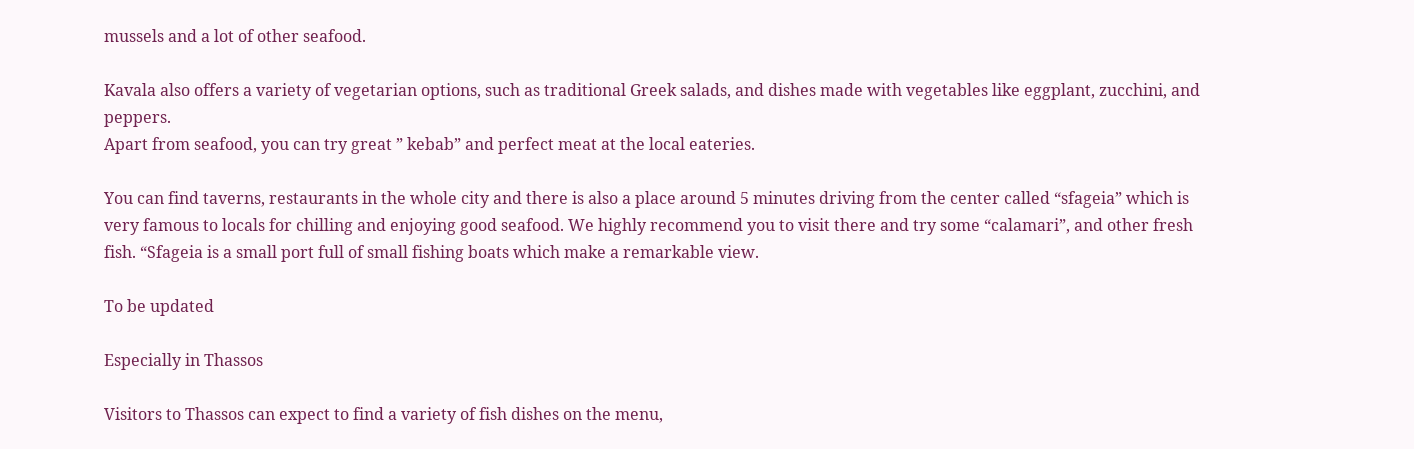mussels and a lot of other seafood.

Kavala also offers a variety of vegetarian options, such as traditional Greek salads, and dishes made with vegetables like eggplant, zucchini, and peppers.
Apart from seafood, you can try great ” kebab” and perfect meat at the local eateries.

You can find taverns, restaurants in the whole city and there is also a place around 5 minutes driving from the center called “sfageia” which is very famous to locals for chilling and enjoying good seafood. We highly recommend you to visit there and try some “calamari”, and other fresh fish. “Sfageia is a small port full of small fishing boats which make a remarkable view.

To be updated

Especially in Thassos

Visitors to Thassos can expect to find a variety of fish dishes on the menu,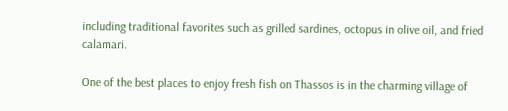including traditional favorites such as grilled sardines, octopus in olive oil, and fried calamari.

One of the best places to enjoy fresh fish on Thassos is in the charming village of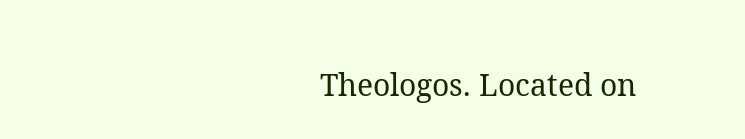Theologos. Located on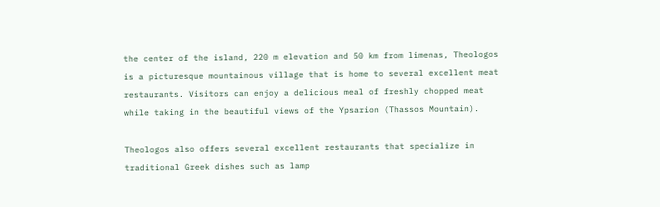the center of the island, 220 m elevation and 50 km from limenas, Theologos is a picturesque mountainous village that is home to several excellent meat restaurants. Visitors can enjoy a delicious meal of freshly chopped meat while taking in the beautiful views of the Ypsarion (Thassos Mountain).

Theologos also offers several excellent restaurants that specialize in traditional Greek dishes such as lamp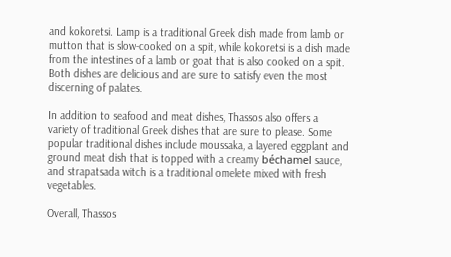and kokoretsi. Lamp is a traditional Greek dish made from lamb or mutton that is slow-cooked on a spit, while kokoretsi is a dish made from the intestines of a lamb or goat that is also cooked on a spit. Both dishes are delicious and are sure to satisfy even the most discerning of palates.

In addition to seafood and meat dishes, Thassos also offers a variety of traditional Greek dishes that are sure to please. Some popular traditional dishes include moussaka, a layered eggplant and ground meat dish that is topped with a creamy béchamel sauce, and strapatsada witch is a traditional omelete mixed with fresh vegetables.

Overall, Thassos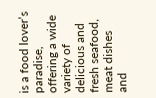is a food lover’s paradise, offering a wide variety of delicious and fresh seafood, meat dishes and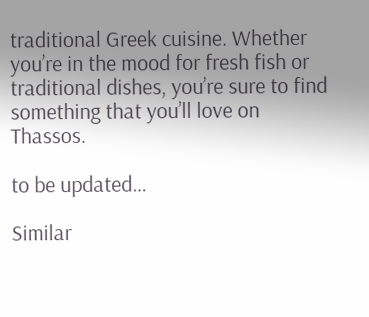traditional Greek cuisine. Whether you’re in the mood for fresh fish or traditional dishes, you’re sure to find something that you’ll love on Thassos.

to be updated…

Similar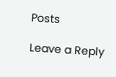Posts

Leave a Reply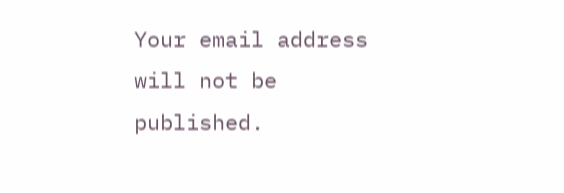Your email address will not be published.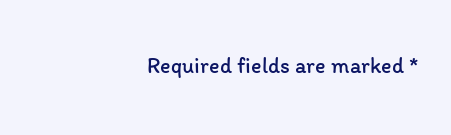Required fields are marked *